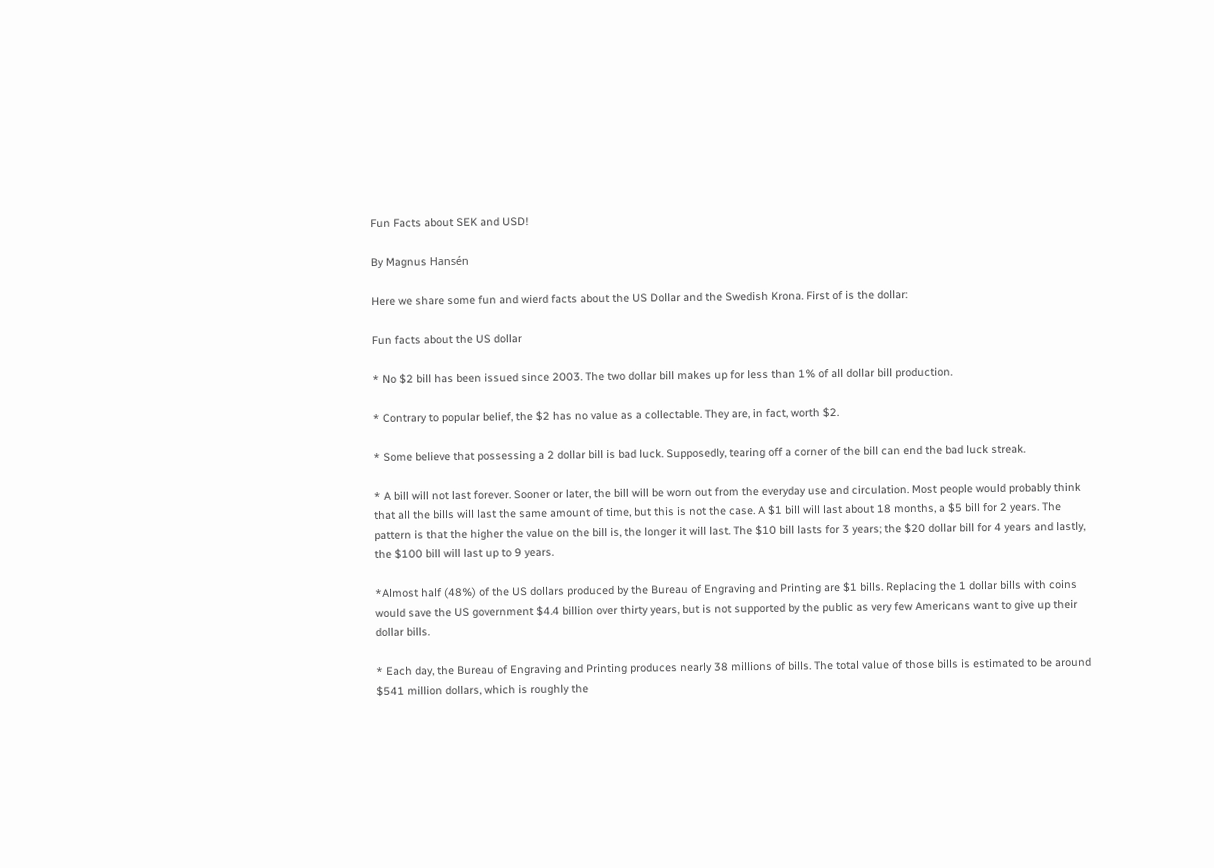Fun Facts about SEK and USD!

By Magnus Hansén

Here we share some fun and wierd facts about the US Dollar and the Swedish Krona. First of is the dollar:

Fun facts about the US dollar

* No $2 bill has been issued since 2003. The two dollar bill makes up for less than 1% of all dollar bill production.

* Contrary to popular belief, the $2 has no value as a collectable. They are, in fact, worth $2.

* Some believe that possessing a 2 dollar bill is bad luck. Supposedly, tearing off a corner of the bill can end the bad luck streak.

* A bill will not last forever. Sooner or later, the bill will be worn out from the everyday use and circulation. Most people would probably think that all the bills will last the same amount of time, but this is not the case. A $1 bill will last about 18 months, a $5 bill for 2 years. The pattern is that the higher the value on the bill is, the longer it will last. The $10 bill lasts for 3 years; the $20 dollar bill for 4 years and lastly, the $100 bill will last up to 9 years.

*Almost half (48%) of the US dollars produced by the Bureau of Engraving and Printing are $1 bills. Replacing the 1 dollar bills with coins would save the US government $4.4 billion over thirty years, but is not supported by the public as very few Americans want to give up their dollar bills.

* Each day, the Bureau of Engraving and Printing produces nearly 38 millions of bills. The total value of those bills is estimated to be around $541 million dollars, which is roughly the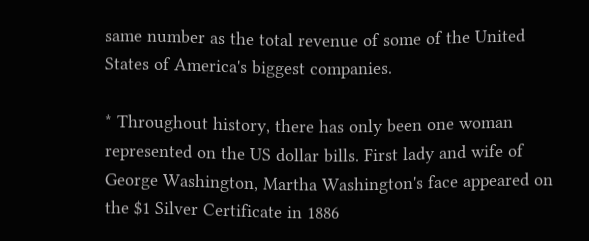same number as the total revenue of some of the United States of America's biggest companies.

* Throughout history, there has only been one woman represented on the US dollar bills. First lady and wife of George Washington, Martha Washington's face appeared on the $1 Silver Certificate in 1886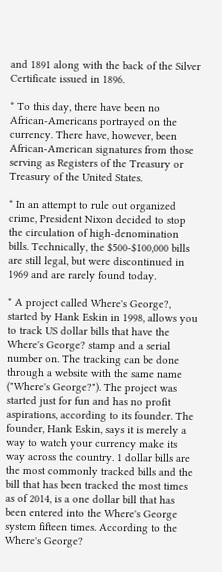and 1891 along with the back of the Silver Certificate issued in 1896.

* To this day, there have been no African-Americans portrayed on the currency. There have, however, been African-American signatures from those serving as Registers of the Treasury or Treasury of the United States.

* In an attempt to rule out organized crime, President Nixon decided to stop the circulation of high-denomination bills. Technically, the $500-$100,000 bills are still legal, but were discontinued in 1969 and are rarely found today.

* A project called Where's George?, started by Hank Eskin in 1998, allows you to track US dollar bills that have the Where's George? stamp and a serial number on. The tracking can be done through a website with the same name ("Where's George?"). The project was started just for fun and has no profit aspirations, according to its founder. The founder, Hank Eskin, says it is merely a way to watch your currency make its way across the country. 1 dollar bills are the most commonly tracked bills and the bill that has been tracked the most times as of 2014, is a one dollar bill that has been entered into the Where's George system fifteen times. According to the Where's George?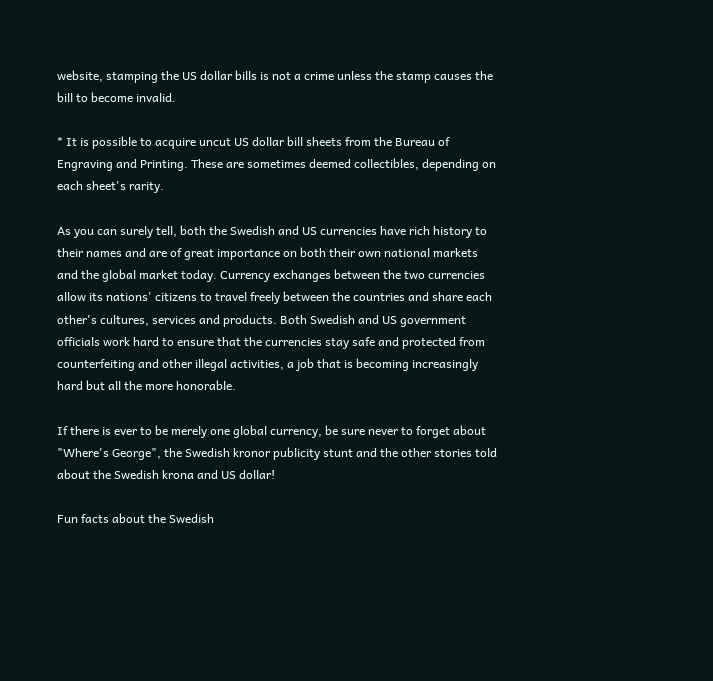website, stamping the US dollar bills is not a crime unless the stamp causes the bill to become invalid.

* It is possible to acquire uncut US dollar bill sheets from the Bureau of Engraving and Printing. These are sometimes deemed collectibles, depending on each sheet's rarity.

As you can surely tell, both the Swedish and US currencies have rich history to their names and are of great importance on both their own national markets and the global market today. Currency exchanges between the two currencies allow its nations' citizens to travel freely between the countries and share each other's cultures, services and products. Both Swedish and US government officials work hard to ensure that the currencies stay safe and protected from counterfeiting and other illegal activities, a job that is becoming increasingly hard but all the more honorable.

If there is ever to be merely one global currency, be sure never to forget about "Where's George", the Swedish kronor publicity stunt and the other stories told about the Swedish krona and US dollar!

Fun facts about the Swedish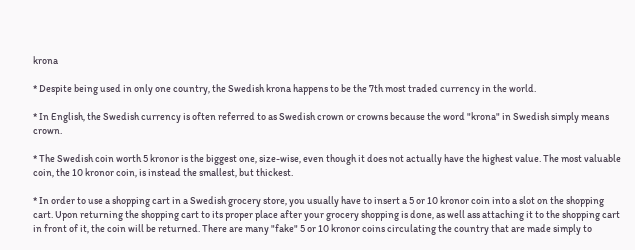krona

* Despite being used in only one country, the Swedish krona happens to be the 7th most traded currency in the world.

* In English, the Swedish currency is often referred to as Swedish crown or crowns because the word "krona" in Swedish simply means crown.

* The Swedish coin worth 5 kronor is the biggest one, size-wise, even though it does not actually have the highest value. The most valuable coin, the 10 kronor coin, is instead the smallest, but thickest.

* In order to use a shopping cart in a Swedish grocery store, you usually have to insert a 5 or 10 kronor coin into a slot on the shopping cart. Upon returning the shopping cart to its proper place after your grocery shopping is done, as well ass attaching it to the shopping cart in front of it, the coin will be returned. There are many "fake" 5 or 10 kronor coins circulating the country that are made simply to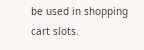be used in shopping cart slots.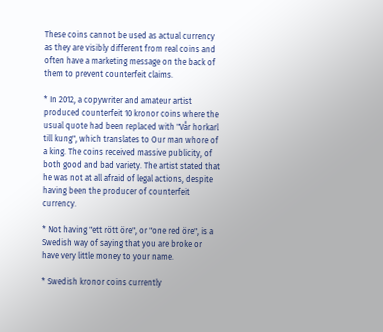These coins cannot be used as actual currency as they are visibly different from real coins and often have a marketing message on the back of them to prevent counterfeit claims.

* In 2012, a copywriter and amateur artist produced counterfeit 10 kronor coins where the usual quote had been replaced with "Vår horkarl till kung", which translates to Our man whore of a king. The coins received massive publicity, of both good and bad variety. The artist stated that he was not at all afraid of legal actions, despite having been the producer of counterfeit currency.

* Not having "ett rött öre", or "one red öre", is a Swedish way of saying that you are broke or have very little money to your name.

* Swedish kronor coins currently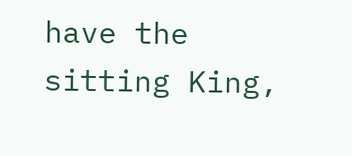have the sitting King,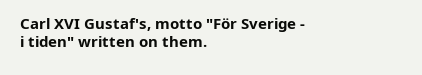Carl XVI Gustaf's, motto "För Sverige - i tiden" written on them.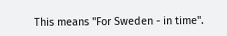This means "For Sweden - in time".